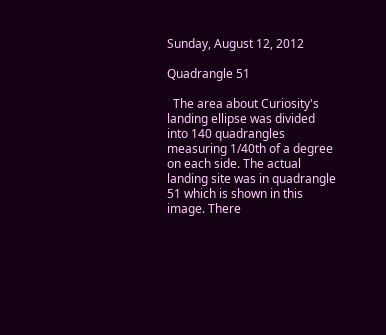Sunday, August 12, 2012

Quadrangle 51

  The area about Curiosity's landing ellipse was divided into 140 quadrangles measuring 1/40th of a degree on each side. The actual landing site was in quadrangle 51 which is shown in this image. There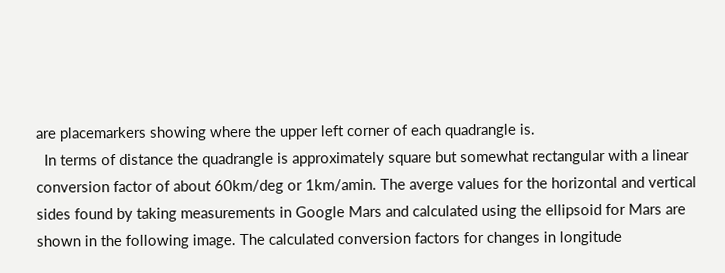are placemarkers showing where the upper left corner of each quadrangle is.
  In terms of distance the quadrangle is approximately square but somewhat rectangular with a linear conversion factor of about 60km/deg or 1km/amin. The averge values for the horizontal and vertical sides found by taking measurements in Google Mars and calculated using the ellipsoid for Mars are shown in the following image. The calculated conversion factors for changes in longitude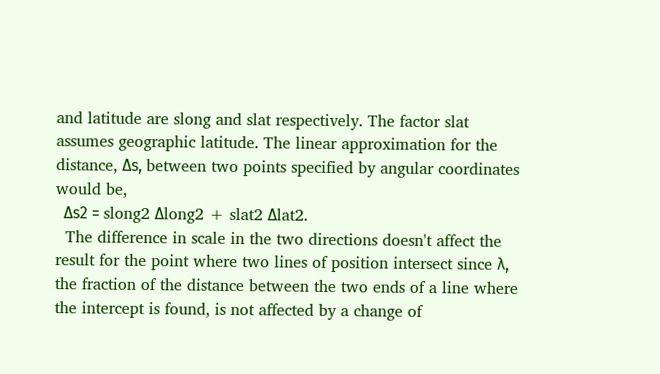and latitude are slong and slat respectively. The factor slat assumes geographic latitude. The linear approximation for the distance, Δs, between two points specified by angular coordinates would be,
  Δs2 = slong2 Δlong2 + slat2 Δlat2.
  The difference in scale in the two directions doesn't affect the result for the point where two lines of position intersect since λ, the fraction of the distance between the two ends of a line where the intercept is found, is not affected by a change of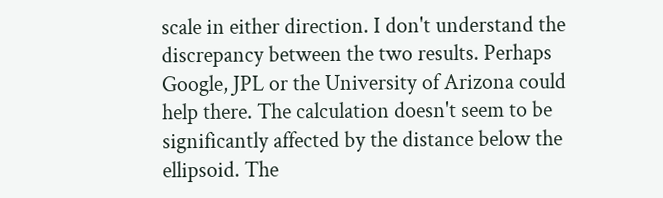scale in either direction. I don't understand the discrepancy between the two results. Perhaps Google, JPL or the University of Arizona could help there. The calculation doesn't seem to be significantly affected by the distance below the ellipsoid. The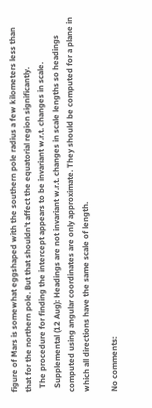figure of Mars is somewhat eggshaped with the southern pole radius a few kilometers less than that for the northern pole. But that shouldn't affect the equatorial region significantly.
  The procedure for finding the intercept appears to be invariant w.r.t. changes in scale.
  Supplemental (12 Aug): Headings are not invariant w.r.t. changes in scale lengths so headings computed using angular coordinates are only approximate. They should be computed for a plane in which all directions have the same scale of length.

No comments: